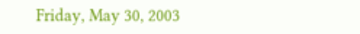Friday, May 30, 2003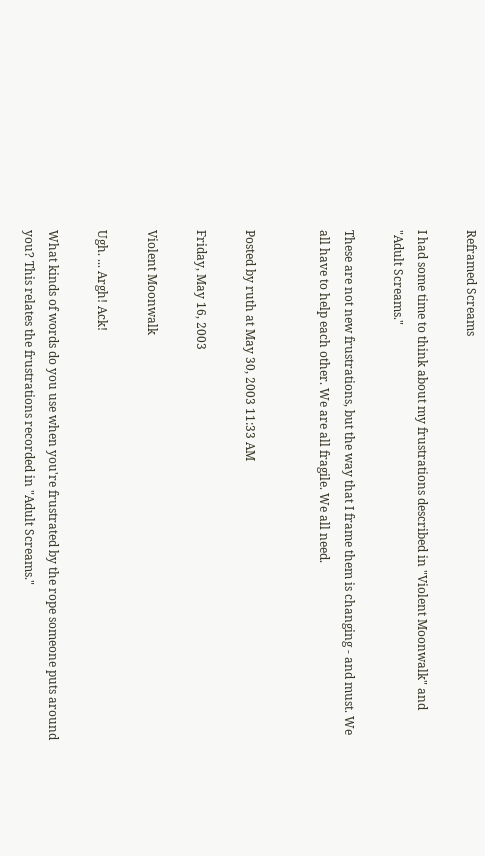Reframed Screams

I had some time to think about my frustrations described in "Violent Moonwalk" and "Adult Screams."

These are not new frustrations, but the way that I frame them is changing - and must. We all have to help each other. We are all fragile. We all need.


Posted by ruth at May 30, 2003 11:33 AM

Friday, May 16, 2003

Violent Moonwalk

Ugh. ... Argh! Ack!

What kinds of words do you use when you're frustrated by the rope someone puts around you? This relates the frustrations recorded in "Adult Screams."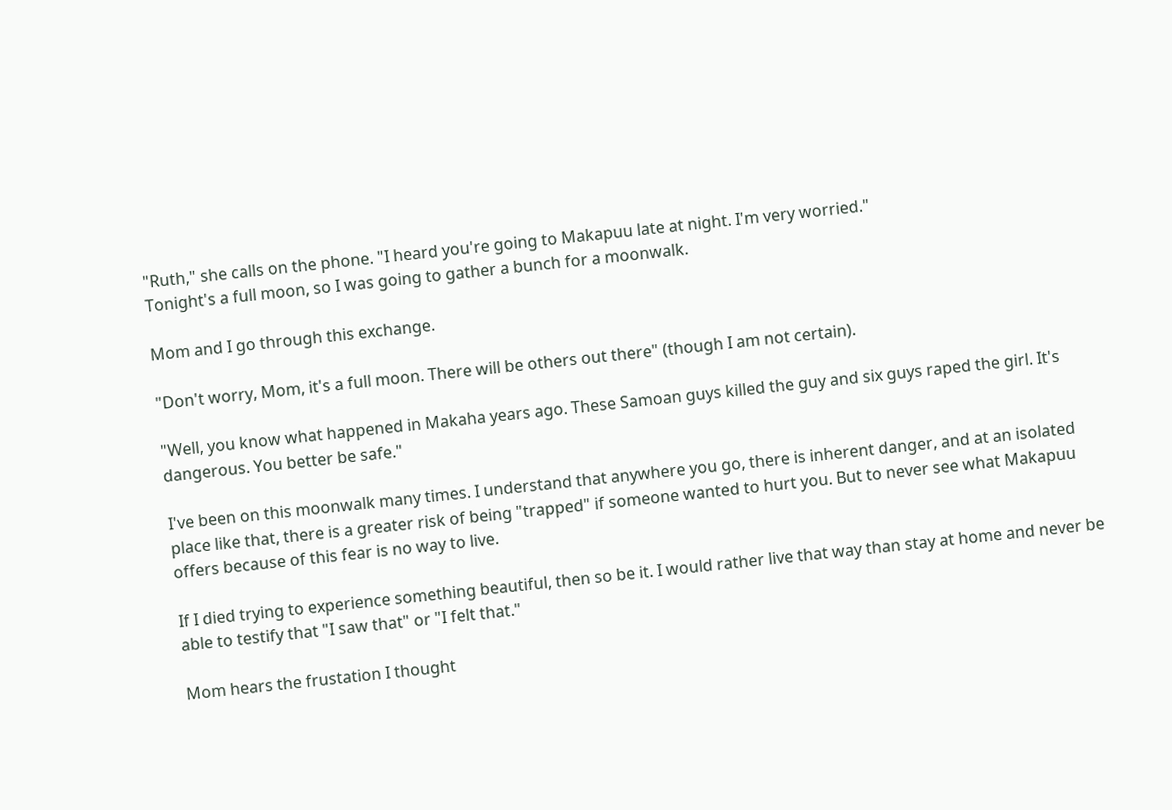"Ruth," she calls on the phone. "I heard you're going to Makapuu late at night. I'm very worried."
Tonight's a full moon, so I was going to gather a bunch for a moonwalk.

Mom and I go through this exchange.

"Don't worry, Mom, it's a full moon. There will be others out there" (though I am not certain).

"Well, you know what happened in Makaha years ago. These Samoan guys killed the guy and six guys raped the girl. It's dangerous. You better be safe."

I've been on this moonwalk many times. I understand that anywhere you go, there is inherent danger, and at an isolated place like that, there is a greater risk of being "trapped" if someone wanted to hurt you. But to never see what Makapuu offers because of this fear is no way to live.

If I died trying to experience something beautiful, then so be it. I would rather live that way than stay at home and never be able to testify that "I saw that" or "I felt that."

Mom hears the frustation I thought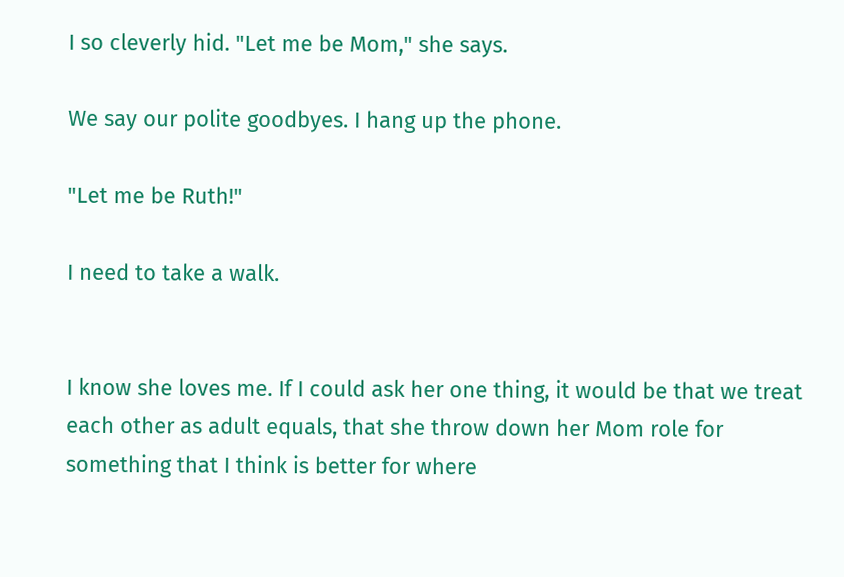I so cleverly hid. "Let me be Mom," she says.

We say our polite goodbyes. I hang up the phone.

"Let me be Ruth!"

I need to take a walk.


I know she loves me. If I could ask her one thing, it would be that we treat each other as adult equals, that she throw down her Mom role for something that I think is better for where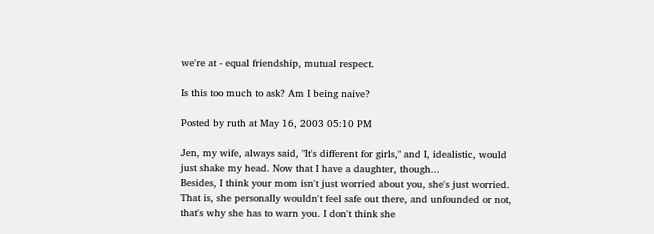we're at - equal friendship, mutual respect.

Is this too much to ask? Am I being naive?

Posted by ruth at May 16, 2003 05:10 PM

Jen, my wife, always said, "It's different for girls," and I, idealistic, would just shake my head. Now that I have a daughter, though...
Besides, I think your mom isn't just worried about you, she's just worried. That is, she personally wouldn't feel safe out there, and unfounded or not, that's why she has to warn you. I don't think she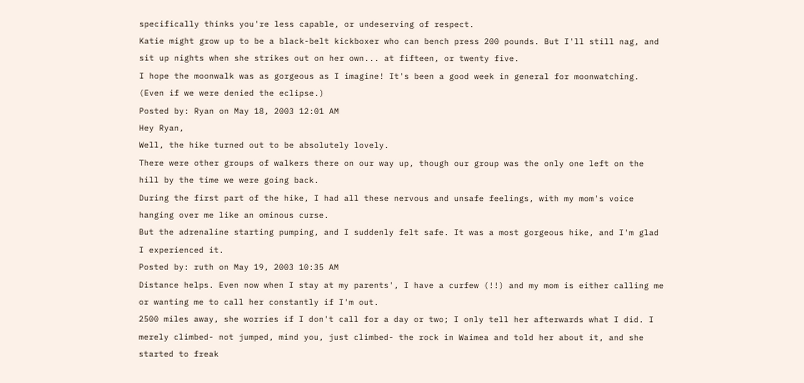specifically thinks you're less capable, or undeserving of respect.
Katie might grow up to be a black-belt kickboxer who can bench press 200 pounds. But I'll still nag, and sit up nights when she strikes out on her own... at fifteen, or twenty five.
I hope the moonwalk was as gorgeous as I imagine! It's been a good week in general for moonwatching. (Even if we were denied the eclipse.)
Posted by: Ryan on May 18, 2003 12:01 AM
Hey Ryan,
Well, the hike turned out to be absolutely lovely.
There were other groups of walkers there on our way up, though our group was the only one left on the hill by the time we were going back.
During the first part of the hike, I had all these nervous and unsafe feelings, with my mom's voice hanging over me like an ominous curse.
But the adrenaline starting pumping, and I suddenly felt safe. It was a most gorgeous hike, and I'm glad I experienced it.
Posted by: ruth on May 19, 2003 10:35 AM
Distance helps. Even now when I stay at my parents', I have a curfew (!!) and my mom is either calling me or wanting me to call her constantly if I'm out.
2500 miles away, she worries if I don't call for a day or two; I only tell her afterwards what I did. I merely climbed- not jumped, mind you, just climbed- the rock in Waimea and told her about it, and she started to freak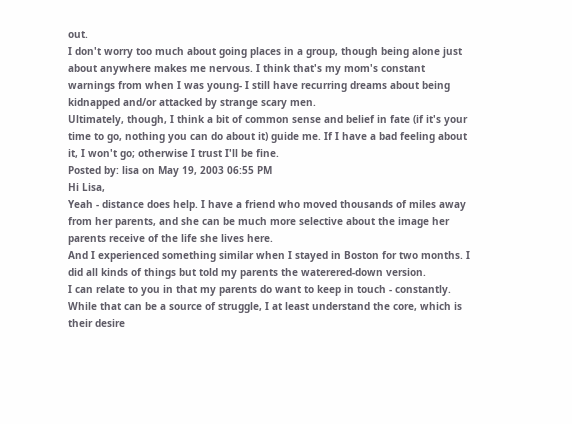out.
I don't worry too much about going places in a group, though being alone just about anywhere makes me nervous. I think that's my mom's constant warnings from when I was young- I still have recurring dreams about being kidnapped and/or attacked by strange scary men.
Ultimately, though, I think a bit of common sense and belief in fate (if it's your time to go, nothing you can do about it) guide me. If I have a bad feeling about it, I won't go; otherwise I trust I'll be fine.
Posted by: lisa on May 19, 2003 06:55 PM
Hi Lisa,
Yeah - distance does help. I have a friend who moved thousands of miles away from her parents, and she can be much more selective about the image her parents receive of the life she lives here.
And I experienced something similar when I stayed in Boston for two months. I did all kinds of things but told my parents the waterered-down version.
I can relate to you in that my parents do want to keep in touch - constantly. While that can be a source of struggle, I at least understand the core, which is their desire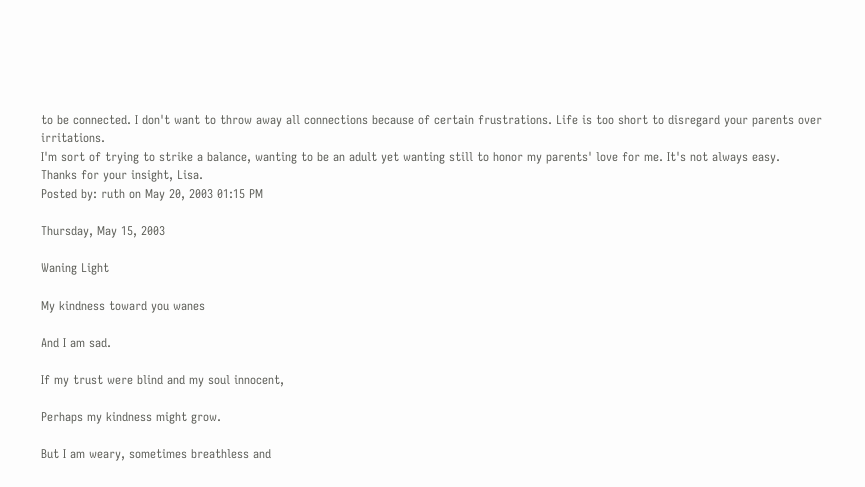to be connected. I don't want to throw away all connections because of certain frustrations. Life is too short to disregard your parents over irritations.
I'm sort of trying to strike a balance, wanting to be an adult yet wanting still to honor my parents' love for me. It's not always easy.
Thanks for your insight, Lisa.
Posted by: ruth on May 20, 2003 01:15 PM

Thursday, May 15, 2003

Waning Light

My kindness toward you wanes

And I am sad.

If my trust were blind and my soul innocent,

Perhaps my kindness might grow.

But I am weary, sometimes breathless and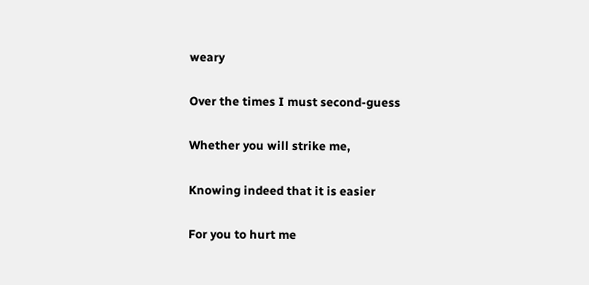weary

Over the times I must second-guess

Whether you will strike me,

Knowing indeed that it is easier

For you to hurt me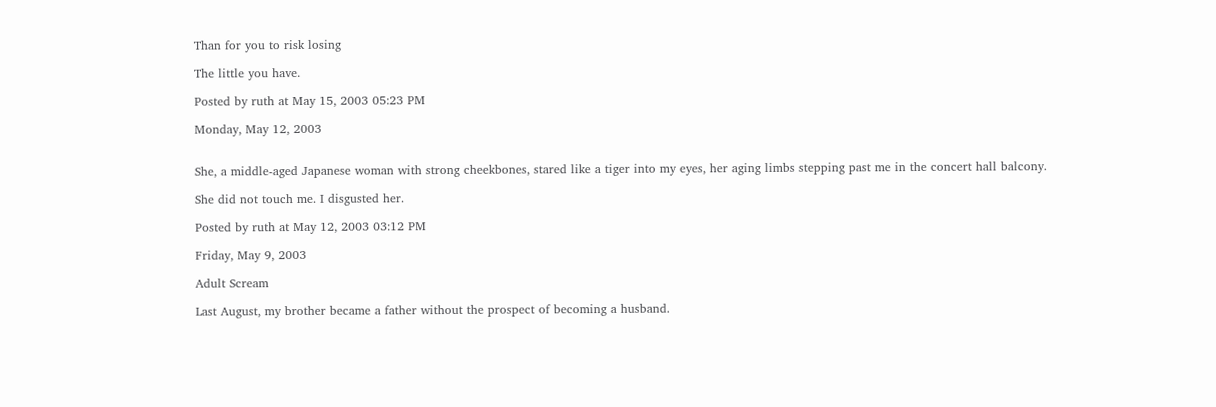Than for you to risk losing

The little you have.

Posted by ruth at May 15, 2003 05:23 PM

Monday, May 12, 2003


She, a middle-aged Japanese woman with strong cheekbones, stared like a tiger into my eyes, her aging limbs stepping past me in the concert hall balcony.

She did not touch me. I disgusted her.

Posted by ruth at May 12, 2003 03:12 PM

Friday, May 9, 2003

Adult Scream

Last August, my brother became a father without the prospect of becoming a husband.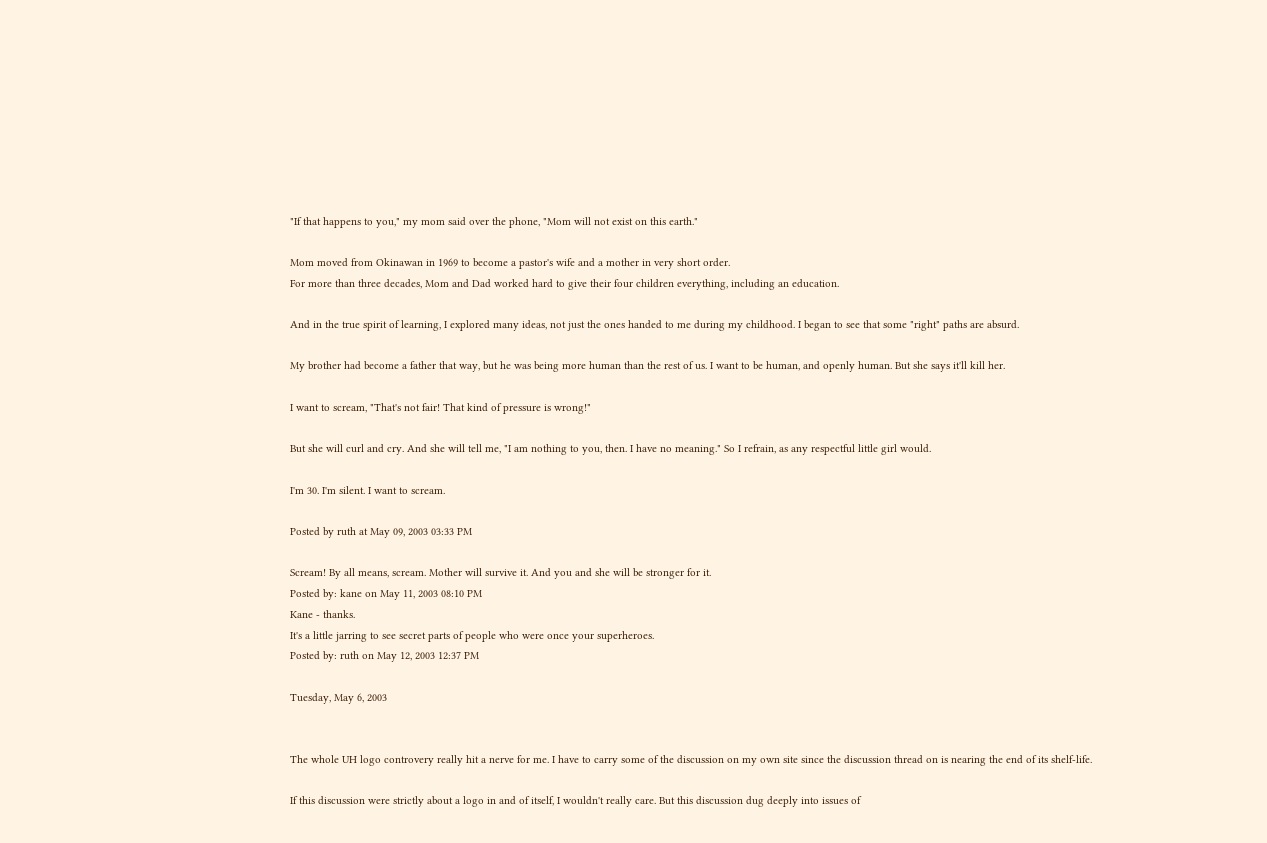"If that happens to you," my mom said over the phone, "Mom will not exist on this earth."

Mom moved from Okinawan in 1969 to become a pastor's wife and a mother in very short order.
For more than three decades, Mom and Dad worked hard to give their four children everything, including an education.

And in the true spirit of learning, I explored many ideas, not just the ones handed to me during my childhood. I began to see that some "right" paths are absurd.

My brother had become a father that way, but he was being more human than the rest of us. I want to be human, and openly human. But she says it'll kill her.

I want to scream, "That's not fair! That kind of pressure is wrong!"

But she will curl and cry. And she will tell me, "I am nothing to you, then. I have no meaning." So I refrain, as any respectful little girl would.

I'm 30. I'm silent. I want to scream.

Posted by ruth at May 09, 2003 03:33 PM

Scream! By all means, scream. Mother will survive it. And you and she will be stronger for it.
Posted by: kane on May 11, 2003 08:10 PM
Kane - thanks.
It's a little jarring to see secret parts of people who were once your superheroes.
Posted by: ruth on May 12, 2003 12:37 PM

Tuesday, May 6, 2003


The whole UH logo controvery really hit a nerve for me. I have to carry some of the discussion on my own site since the discussion thread on is nearing the end of its shelf-life.

If this discussion were strictly about a logo in and of itself, I wouldn't really care. But this discussion dug deeply into issues of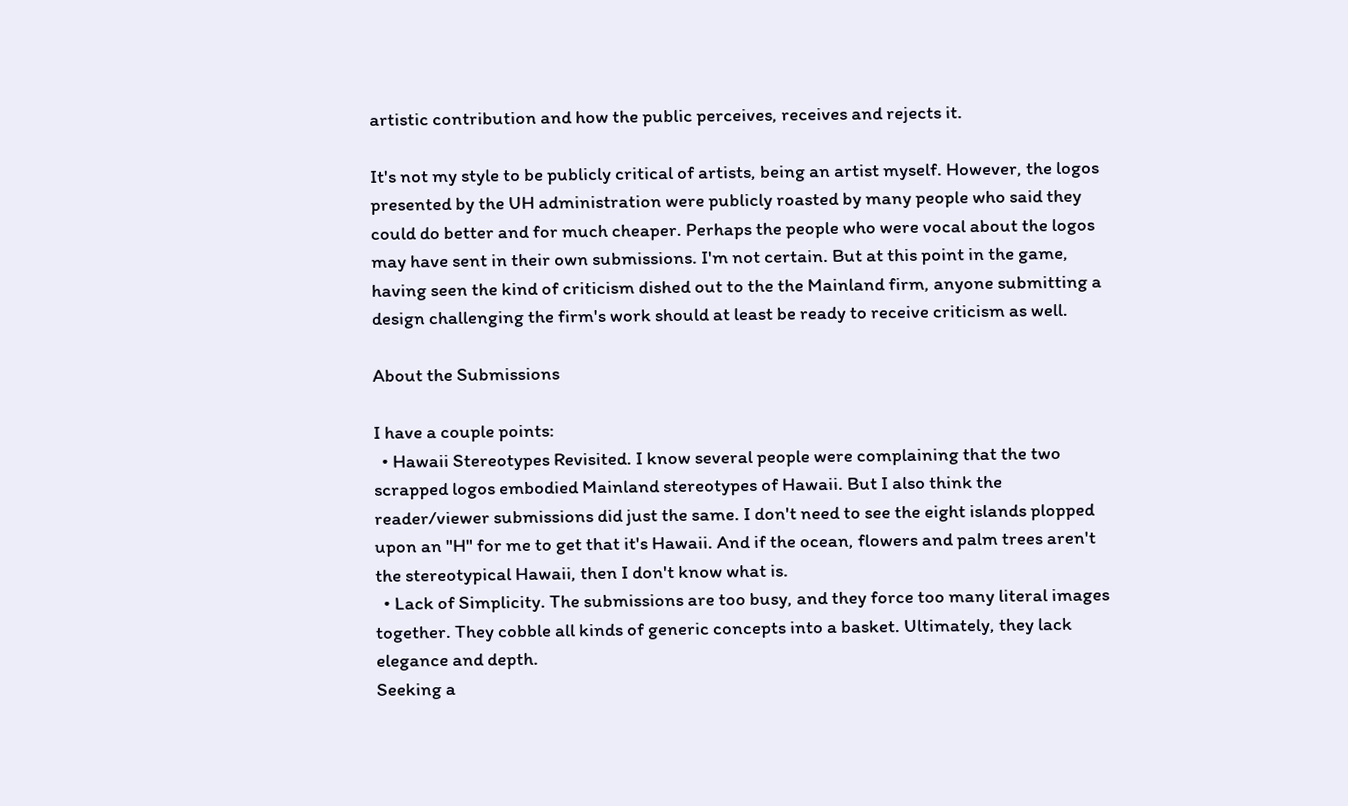artistic contribution and how the public perceives, receives and rejects it.

It's not my style to be publicly critical of artists, being an artist myself. However, the logos presented by the UH administration were publicly roasted by many people who said they could do better and for much cheaper. Perhaps the people who were vocal about the logos may have sent in their own submissions. I'm not certain. But at this point in the game, having seen the kind of criticism dished out to the the Mainland firm, anyone submitting a design challenging the firm's work should at least be ready to receive criticism as well.

About the Submissions

I have a couple points:
  • Hawaii Stereotypes Revisited. I know several people were complaining that the two scrapped logos embodied Mainland stereotypes of Hawaii. But I also think the reader/viewer submissions did just the same. I don't need to see the eight islands plopped upon an "H" for me to get that it's Hawaii. And if the ocean, flowers and palm trees aren't the stereotypical Hawaii, then I don't know what is.
  • Lack of Simplicity. The submissions are too busy, and they force too many literal images together. They cobble all kinds of generic concepts into a basket. Ultimately, they lack elegance and depth.
Seeking a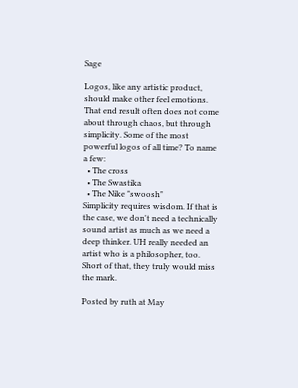Sage

Logos, like any artistic product, should make other feel emotions. That end result often does not come about through chaos, but through simplicity. Some of the most powerful logos of all time? To name a few:
  • The cross
  • The Swastika
  • The Nike "swoosh"
Simplicity requires wisdom. If that is the case, we don't need a technically sound artist as much as we need a deep thinker. UH really needed an artist who is a philosopher, too. Short of that, they truly would miss the mark.

Posted by ruth at May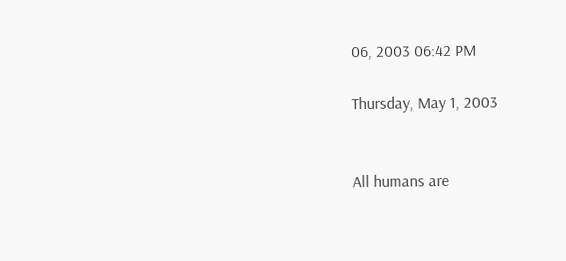06, 2003 06:42 PM

Thursday, May 1, 2003


All humans are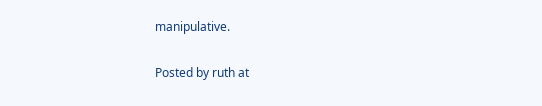manipulative.

Posted by ruth at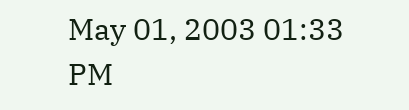May 01, 2003 01:33 PM